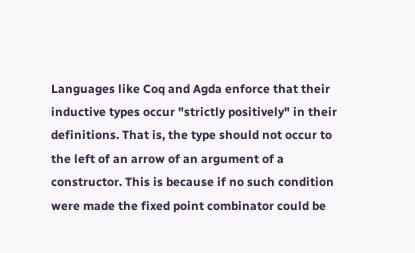Languages like Coq and Agda enforce that their inductive types occur "strictly positively" in their definitions. That is, the type should not occur to the left of an arrow of an argument of a constructor. This is because if no such condition were made the fixed point combinator could be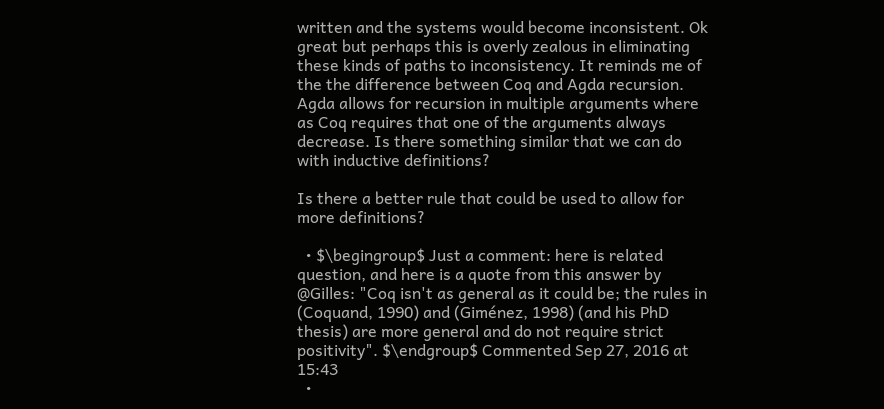written and the systems would become inconsistent. Ok great but perhaps this is overly zealous in eliminating these kinds of paths to inconsistency. It reminds me of the the difference between Coq and Agda recursion. Agda allows for recursion in multiple arguments where as Coq requires that one of the arguments always decrease. Is there something similar that we can do with inductive definitions?

Is there a better rule that could be used to allow for more definitions?

  • $\begingroup$ Just a comment: here is related question, and here is a quote from this answer by @Gilles: "Coq isn't as general as it could be; the rules in (Coquand, 1990) and (Giménez, 1998) (and his PhD thesis) are more general and do not require strict positivity". $\endgroup$ Commented Sep 27, 2016 at 15:43
  •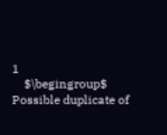1
    $\begingroup$ Possible duplicate of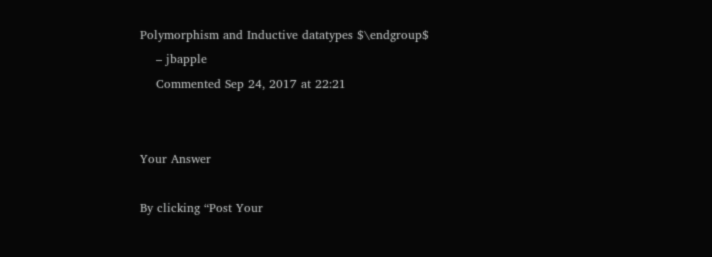Polymorphism and Inductive datatypes $\endgroup$
    – jbapple
    Commented Sep 24, 2017 at 22:21


Your Answer

By clicking “Post Your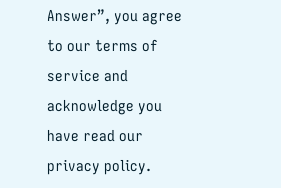Answer”, you agree to our terms of service and acknowledge you have read our privacy policy.